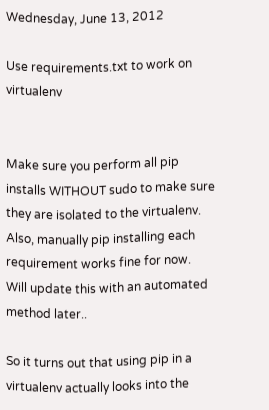Wednesday, June 13, 2012

Use requirements.txt to work on virtualenv


Make sure you perform all pip installs WITHOUT sudo to make sure they are isolated to the virtualenv.
Also, manually pip installing each requirement works fine for now.
Will update this with an automated method later..

So it turns out that using pip in a virtualenv actually looks into the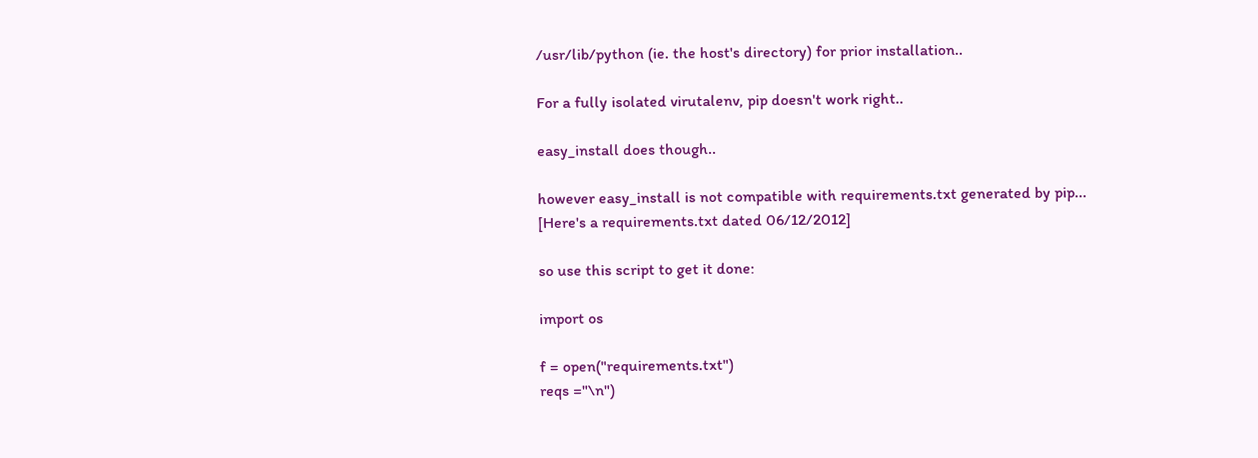/usr/lib/python (ie. the host's directory) for prior installation..

For a fully isolated virutalenv, pip doesn't work right..

easy_install does though..

however easy_install is not compatible with requirements.txt generated by pip...
[Here's a requirements.txt dated 06/12/2012]

so use this script to get it done:

import os

f = open("requirements.txt")
reqs ="\n")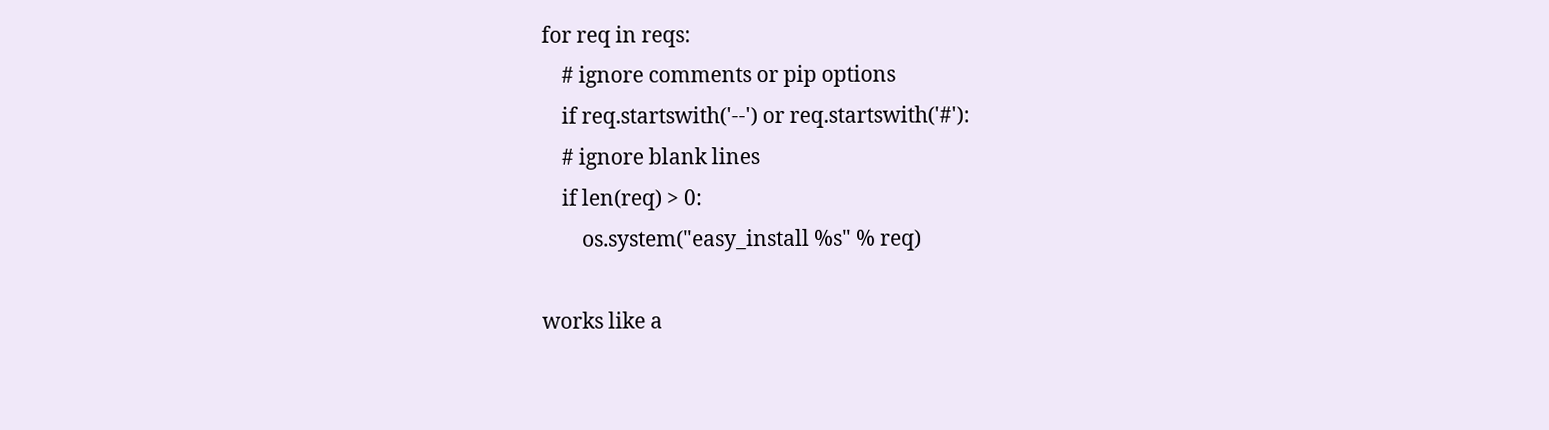for req in reqs:
    # ignore comments or pip options
    if req.startswith('--') or req.startswith('#'):
    # ignore blank lines
    if len(req) > 0:
        os.system("easy_install %s" % req)

works like a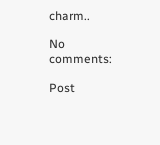charm..

No comments:

Post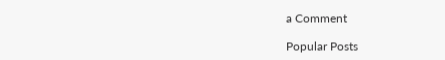a Comment

Popular Posts